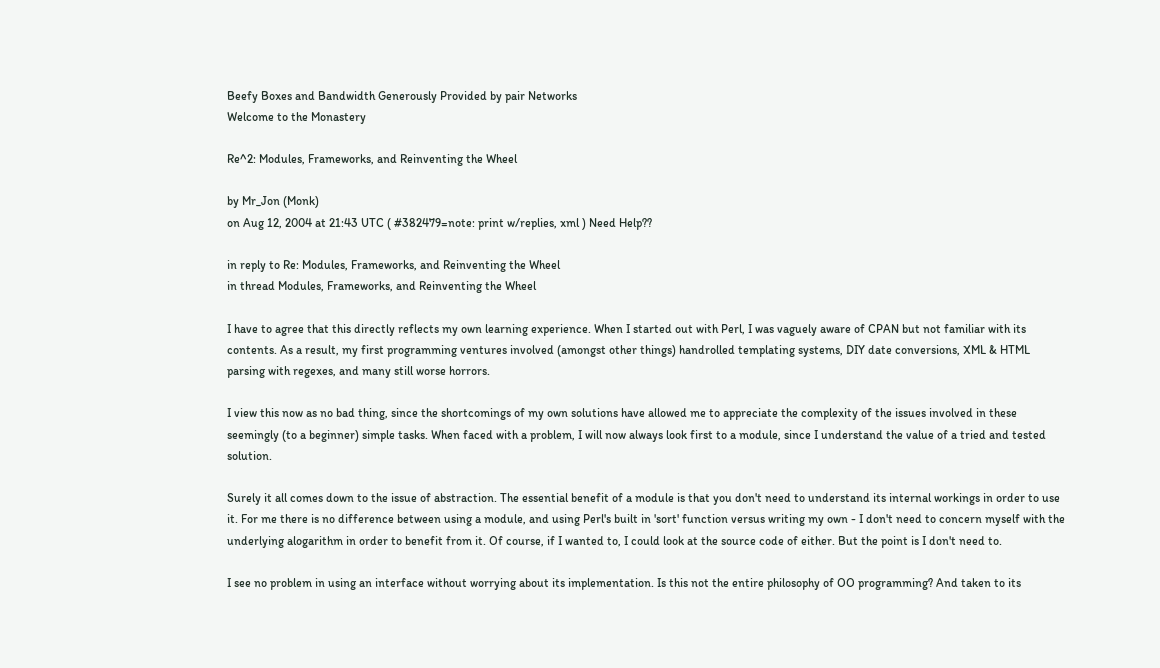Beefy Boxes and Bandwidth Generously Provided by pair Networks
Welcome to the Monastery

Re^2: Modules, Frameworks, and Reinventing the Wheel

by Mr_Jon (Monk)
on Aug 12, 2004 at 21:43 UTC ( #382479=note: print w/replies, xml ) Need Help??

in reply to Re: Modules, Frameworks, and Reinventing the Wheel
in thread Modules, Frameworks, and Reinventing the Wheel

I have to agree that this directly reflects my own learning experience. When I started out with Perl, I was vaguely aware of CPAN but not familiar with its contents. As a result, my first programming ventures involved (amongst other things) handrolled templating systems, DIY date conversions, XML & HTML parsing with regexes, and many still worse horrors.

I view this now as no bad thing, since the shortcomings of my own solutions have allowed me to appreciate the complexity of the issues involved in these seemingly (to a beginner) simple tasks. When faced with a problem, I will now always look first to a module, since I understand the value of a tried and tested solution.

Surely it all comes down to the issue of abstraction. The essential benefit of a module is that you don't need to understand its internal workings in order to use it. For me there is no difference between using a module, and using Perl's built in 'sort' function versus writing my own - I don't need to concern myself with the underlying alogarithm in order to benefit from it. Of course, if I wanted to, I could look at the source code of either. But the point is I don't need to.

I see no problem in using an interface without worrying about its implementation. Is this not the entire philosophy of OO programming? And taken to its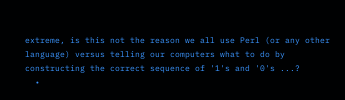extreme, is this not the reason we all use Perl (or any other language) versus telling our computers what to do by constructing the correct sequence of '1's and '0's ...?
  •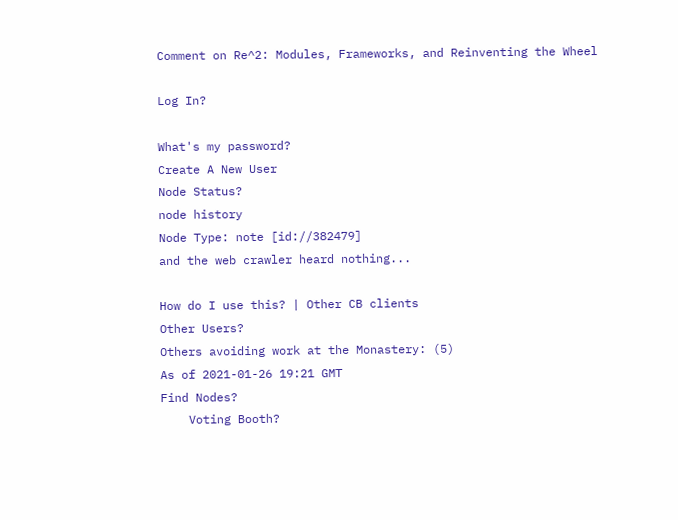Comment on Re^2: Modules, Frameworks, and Reinventing the Wheel

Log In?

What's my password?
Create A New User
Node Status?
node history
Node Type: note [id://382479]
and the web crawler heard nothing...

How do I use this? | Other CB clients
Other Users?
Others avoiding work at the Monastery: (5)
As of 2021-01-26 19:21 GMT
Find Nodes?
    Voting Booth?